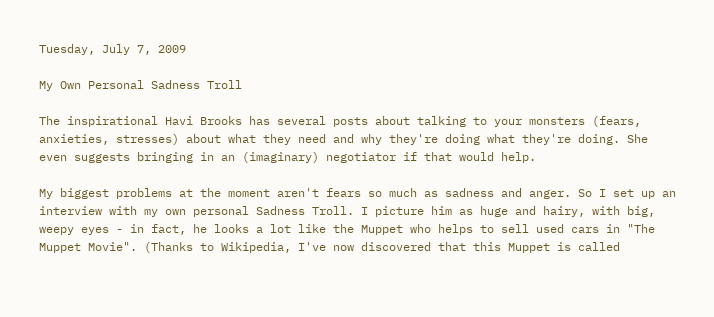Tuesday, July 7, 2009

My Own Personal Sadness Troll

The inspirational Havi Brooks has several posts about talking to your monsters (fears, anxieties, stresses) about what they need and why they're doing what they're doing. She even suggests bringing in an (imaginary) negotiator if that would help.

My biggest problems at the moment aren't fears so much as sadness and anger. So I set up an interview with my own personal Sadness Troll. I picture him as huge and hairy, with big, weepy eyes - in fact, he looks a lot like the Muppet who helps to sell used cars in "The Muppet Movie". (Thanks to Wikipedia, I've now discovered that this Muppet is called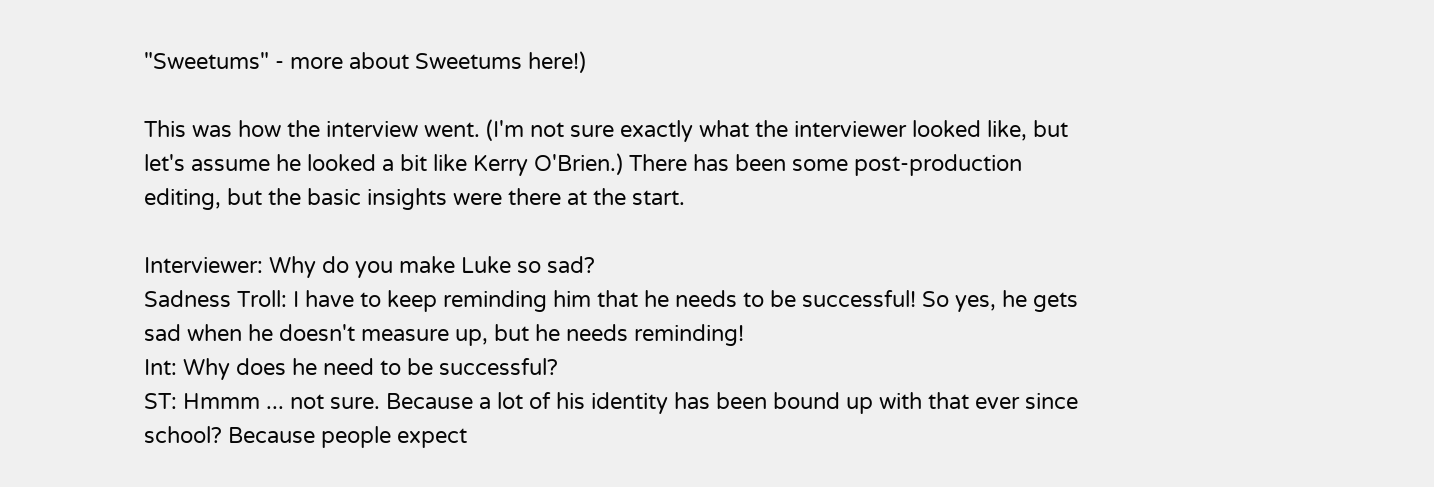"Sweetums" - more about Sweetums here!)

This was how the interview went. (I'm not sure exactly what the interviewer looked like, but let's assume he looked a bit like Kerry O'Brien.) There has been some post-production editing, but the basic insights were there at the start.

Interviewer: Why do you make Luke so sad?
Sadness Troll: I have to keep reminding him that he needs to be successful! So yes, he gets sad when he doesn't measure up, but he needs reminding!
Int: Why does he need to be successful?
ST: Hmmm ... not sure. Because a lot of his identity has been bound up with that ever since school? Because people expect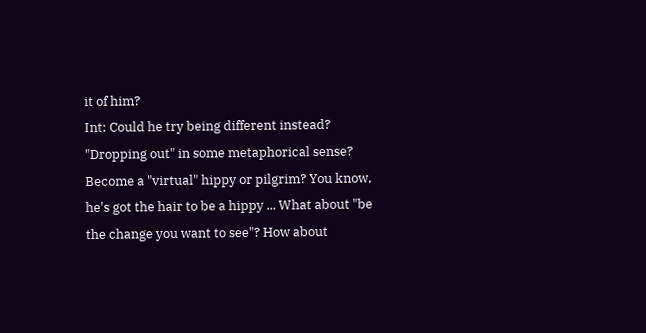it of him?
Int: Could he try being different instead? "Dropping out" in some metaphorical sense? Become a "virtual" hippy or pilgrim? You know, he's got the hair to be a hippy ... What about "be the change you want to see"? How about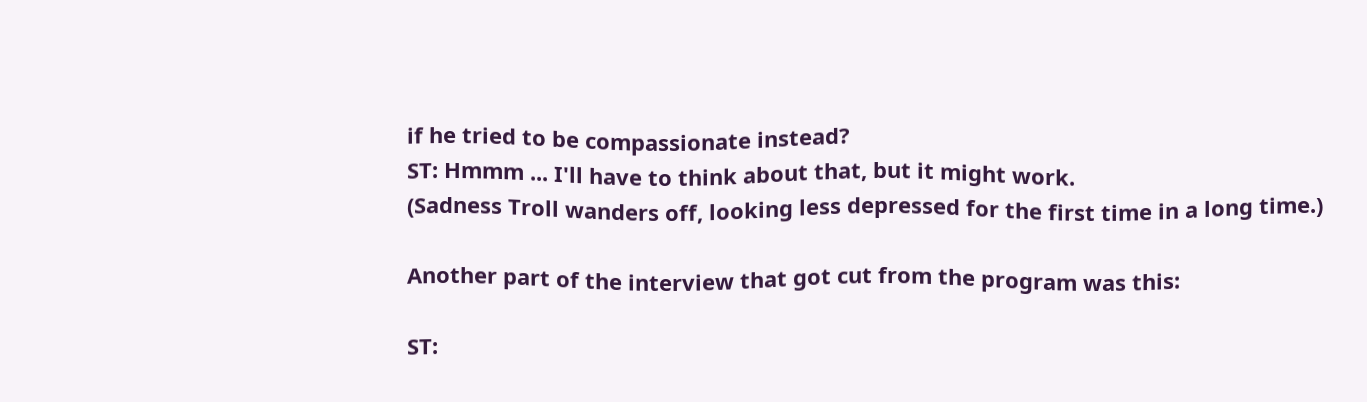if he tried to be compassionate instead?
ST: Hmmm ... I'll have to think about that, but it might work.
(Sadness Troll wanders off, looking less depressed for the first time in a long time.)

Another part of the interview that got cut from the program was this:

ST: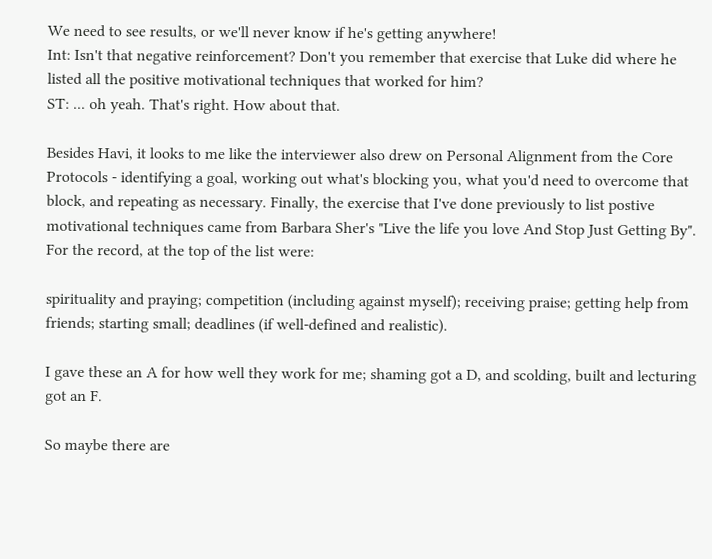We need to see results, or we'll never know if he's getting anywhere!
Int: Isn't that negative reinforcement? Don't you remember that exercise that Luke did where he listed all the positive motivational techniques that worked for him?
ST: ... oh yeah. That's right. How about that.

Besides Havi, it looks to me like the interviewer also drew on Personal Alignment from the Core Protocols - identifying a goal, working out what's blocking you, what you'd need to overcome that block, and repeating as necessary. Finally, the exercise that I've done previously to list postive motivational techniques came from Barbara Sher's "Live the life you love And Stop Just Getting By". For the record, at the top of the list were:

spirituality and praying; competition (including against myself); receiving praise; getting help from friends; starting small; deadlines (if well-defined and realistic).

I gave these an A for how well they work for me; shaming got a D, and scolding, built and lecturing got an F.

So maybe there are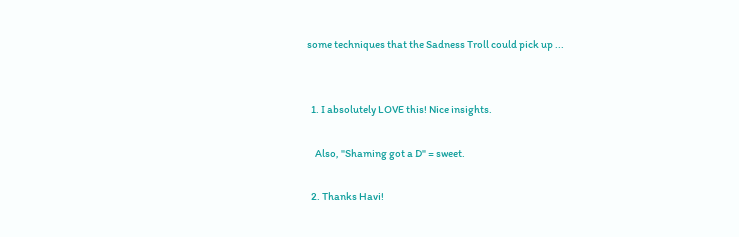some techniques that the Sadness Troll could pick up ...


  1. I absolutely LOVE this! Nice insights.

    Also, "Shaming got a D" = sweet.

  2. Thanks Havi!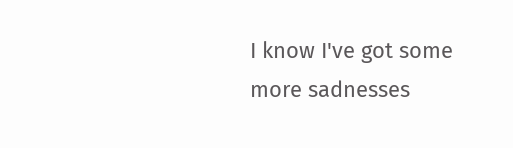I know I've got some more sadnesses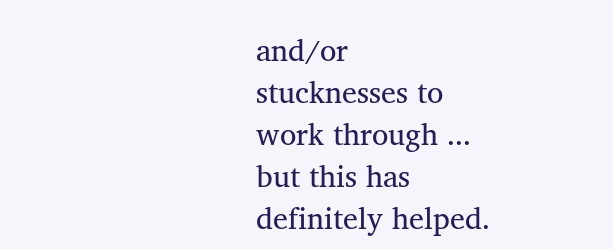and/or stucknesses to work through ... but this has definitely helped.